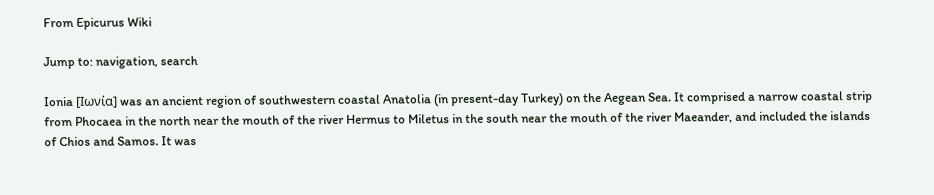From Epicurus Wiki

Jump to: navigation, search

Ionia [Ιωνία] was an ancient region of southwestern coastal Anatolia (in present-day Turkey) on the Aegean Sea. It comprised a narrow coastal strip from Phocaea in the north near the mouth of the river Hermus to Miletus in the south near the mouth of the river Maeander, and included the islands of Chios and Samos. It was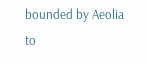bounded by Aeolia to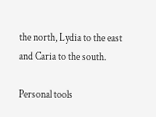the north, Lydia to the east and Caria to the south.

Personal tools